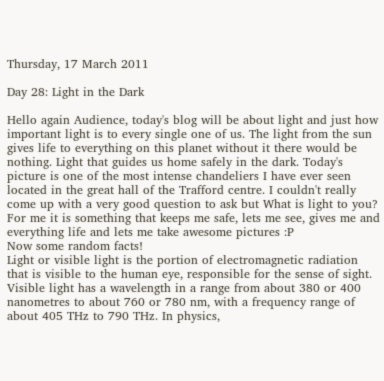Thursday, 17 March 2011

Day 28: Light in the Dark

Hello again Audience, today's blog will be about light and just how important light is to every single one of us. The light from the sun gives life to everything on this planet without it there would be nothing. Light that guides us home safely in the dark. Today's picture is one of the most intense chandeliers I have ever seen located in the great hall of the Trafford centre. I couldn't really come up with a very good question to ask but What is light to you? For me it is something that keeps me safe, lets me see, gives me and everything life and lets me take awesome pictures :P
Now some random facts!
Light or visible light is the portion of electromagnetic radiation that is visible to the human eye, responsible for the sense of sight. Visible light has a wavelength in a range from about 380 or 400 nanometres to about 760 or 780 nm, with a frequency range of about 405 THz to 790 THz. In physics,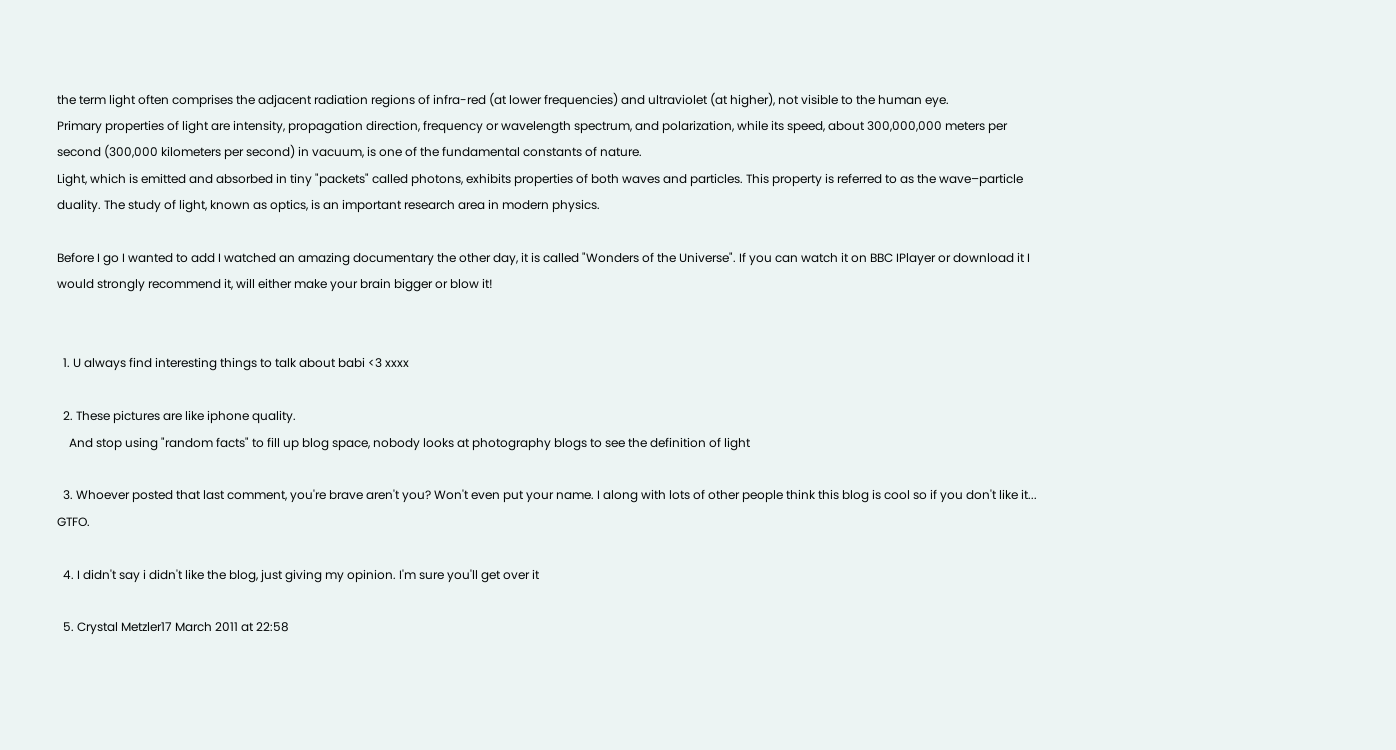the term light often comprises the adjacent radiation regions of infra-red (at lower frequencies) and ultraviolet (at higher), not visible to the human eye.
Primary properties of light are intensity, propagation direction, frequency or wavelength spectrum, and polarization, while its speed, about 300,000,000 meters per second (300,000 kilometers per second) in vacuum, is one of the fundamental constants of nature.
Light, which is emitted and absorbed in tiny "packets" called photons, exhibits properties of both waves and particles. This property is referred to as the wave–particle duality. The study of light, known as optics, is an important research area in modern physics.

Before I go I wanted to add I watched an amazing documentary the other day, it is called "Wonders of the Universe". If you can watch it on BBC IPlayer or download it I would strongly recommend it, will either make your brain bigger or blow it!


  1. U always find interesting things to talk about babi <3 xxxx

  2. These pictures are like iphone quality.
    And stop using "random facts" to fill up blog space, nobody looks at photography blogs to see the definition of light

  3. Whoever posted that last comment, you're brave aren't you? Won't even put your name. I along with lots of other people think this blog is cool so if you don't like it... GTFO.

  4. I didn't say i didn't like the blog, just giving my opinion. I'm sure you'll get over it

  5. Crystal Metzler17 March 2011 at 22:58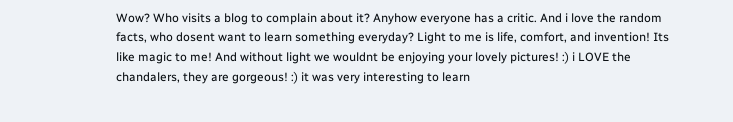Wow? Who visits a blog to complain about it? Anyhow everyone has a critic. And i love the random facts, who dosent want to learn something everyday? Light to me is life, comfort, and invention! Its like magic to me! And without light we wouldnt be enjoying your lovely pictures! :) i LOVE the chandalers, they are gorgeous! :) it was very interesting to learn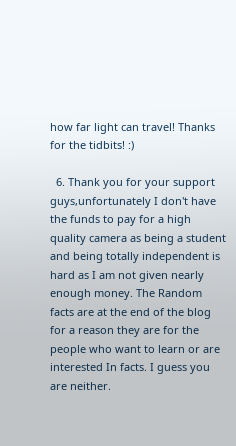how far light can travel! Thanks for the tidbits! :)

  6. Thank you for your support guys,unfortunately I don't have the funds to pay for a high quality camera as being a student and being totally independent is hard as I am not given nearly enough money. The Random facts are at the end of the blog for a reason they are for the people who want to learn or are interested In facts. I guess you are neither.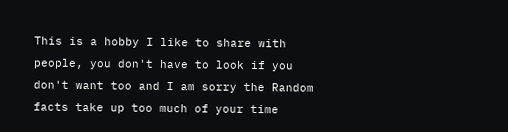This is a hobby I like to share with people, you don't have to look if you don't want too and I am sorry the Random facts take up too much of your time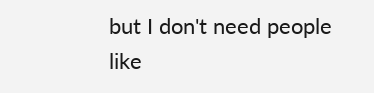but I don't need people like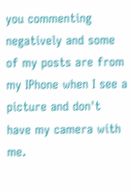you commenting negatively and some of my posts are from my IPhone when I see a picture and don't have my camera with me.